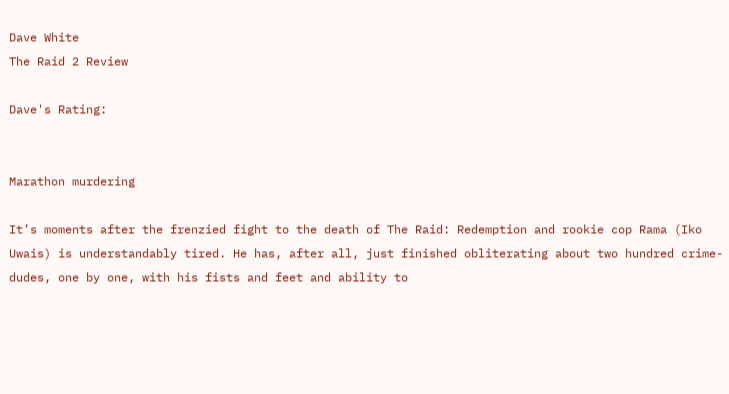Dave White
The Raid 2 Review

Dave's Rating:


Marathon murdering

It’s moments after the frenzied fight to the death of The Raid: Redemption and rookie cop Rama (Iko Uwais) is understandably tired. He has, after all, just finished obliterating about two hundred crime-dudes, one by one, with his fists and feet and ability to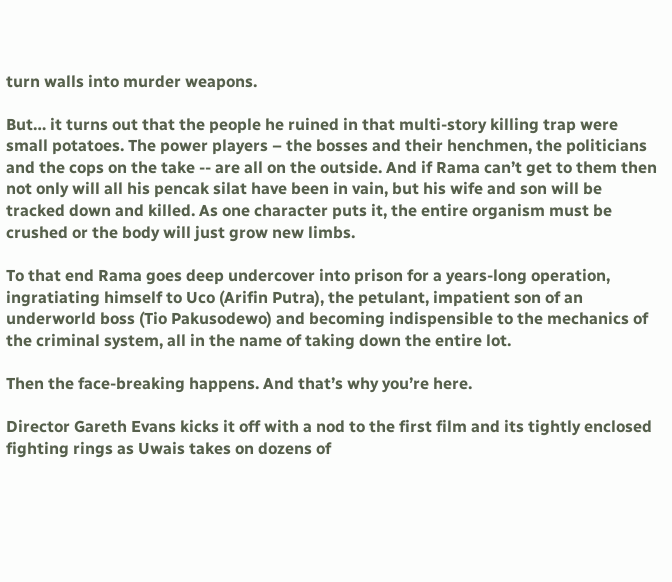turn walls into murder weapons.

But… it turns out that the people he ruined in that multi-story killing trap were small potatoes. The power players – the bosses and their henchmen, the politicians and the cops on the take -- are all on the outside. And if Rama can’t get to them then not only will all his pencak silat have been in vain, but his wife and son will be tracked down and killed. As one character puts it, the entire organism must be crushed or the body will just grow new limbs.

To that end Rama goes deep undercover into prison for a years-long operation, ingratiating himself to Uco (Arifin Putra), the petulant, impatient son of an underworld boss (Tio Pakusodewo) and becoming indispensible to the mechanics of the criminal system, all in the name of taking down the entire lot.

Then the face-breaking happens. And that’s why you’re here.

Director Gareth Evans kicks it off with a nod to the first film and its tightly enclosed fighting rings as Uwais takes on dozens of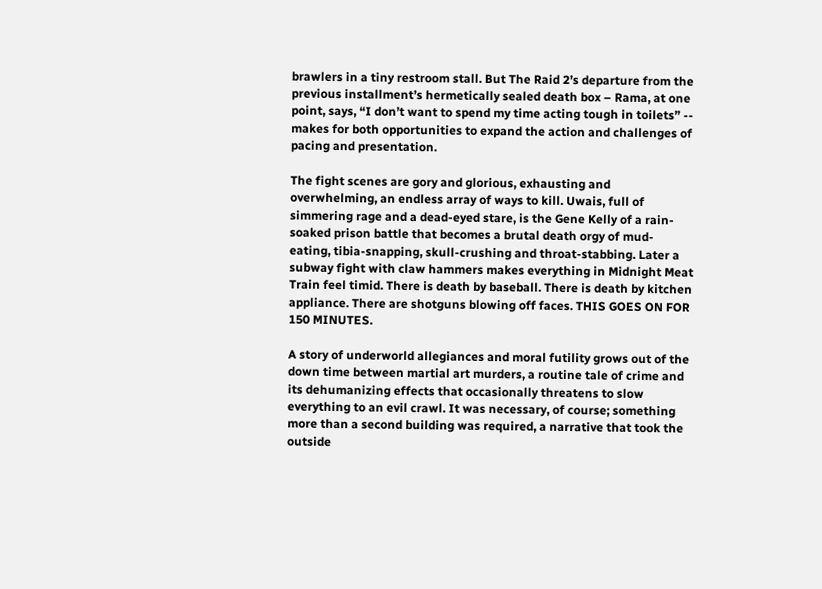brawlers in a tiny restroom stall. But The Raid 2’s departure from the previous installment’s hermetically sealed death box – Rama, at one point, says, “I don’t want to spend my time acting tough in toilets” -- makes for both opportunities to expand the action and challenges of pacing and presentation.

The fight scenes are gory and glorious, exhausting and overwhelming, an endless array of ways to kill. Uwais, full of simmering rage and a dead-eyed stare, is the Gene Kelly of a rain-soaked prison battle that becomes a brutal death orgy of mud-eating, tibia-snapping, skull-crushing and throat-stabbing. Later a subway fight with claw hammers makes everything in Midnight Meat Train feel timid. There is death by baseball. There is death by kitchen appliance. There are shotguns blowing off faces. THIS GOES ON FOR 150 MINUTES.

A story of underworld allegiances and moral futility grows out of the down time between martial art murders, a routine tale of crime and its dehumanizing effects that occasionally threatens to slow everything to an evil crawl. It was necessary, of course; something more than a second building was required, a narrative that took the outside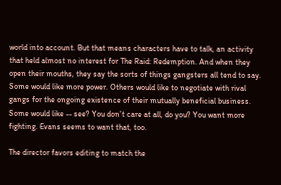world into account. But that means characters have to talk, an activity that held almost no interest for The Raid: Redemption. And when they open their mouths, they say the sorts of things gangsters all tend to say. Some would like more power. Others would like to negotiate with rival gangs for the ongoing existence of their mutually beneficial business. Some would like -- see? You don’t care at all, do you? You want more fighting. Evans seems to want that, too.

The director favors editing to match the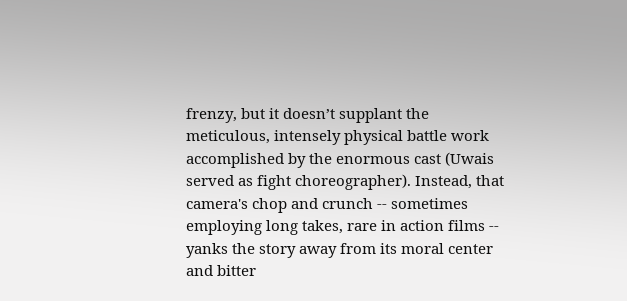frenzy, but it doesn’t supplant the meticulous, intensely physical battle work accomplished by the enormous cast (Uwais served as fight choreographer). Instead, that camera's chop and crunch -- sometimes employing long takes, rare in action films -- yanks the story away from its moral center and bitter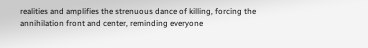realities and amplifies the strenuous dance of killing, forcing the annihilation front and center, reminding everyone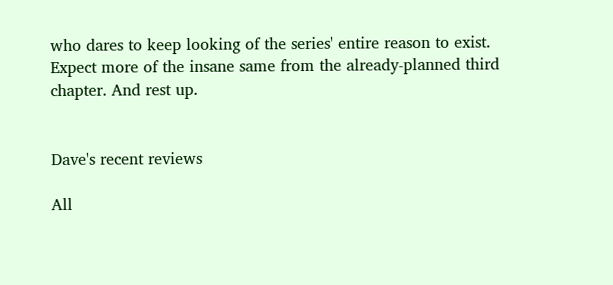who dares to keep looking of the series' entire reason to exist. Expect more of the insane same from the already-planned third chapter. And rest up.


Dave's recent reviews

All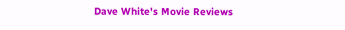Dave White's Movie Reviews